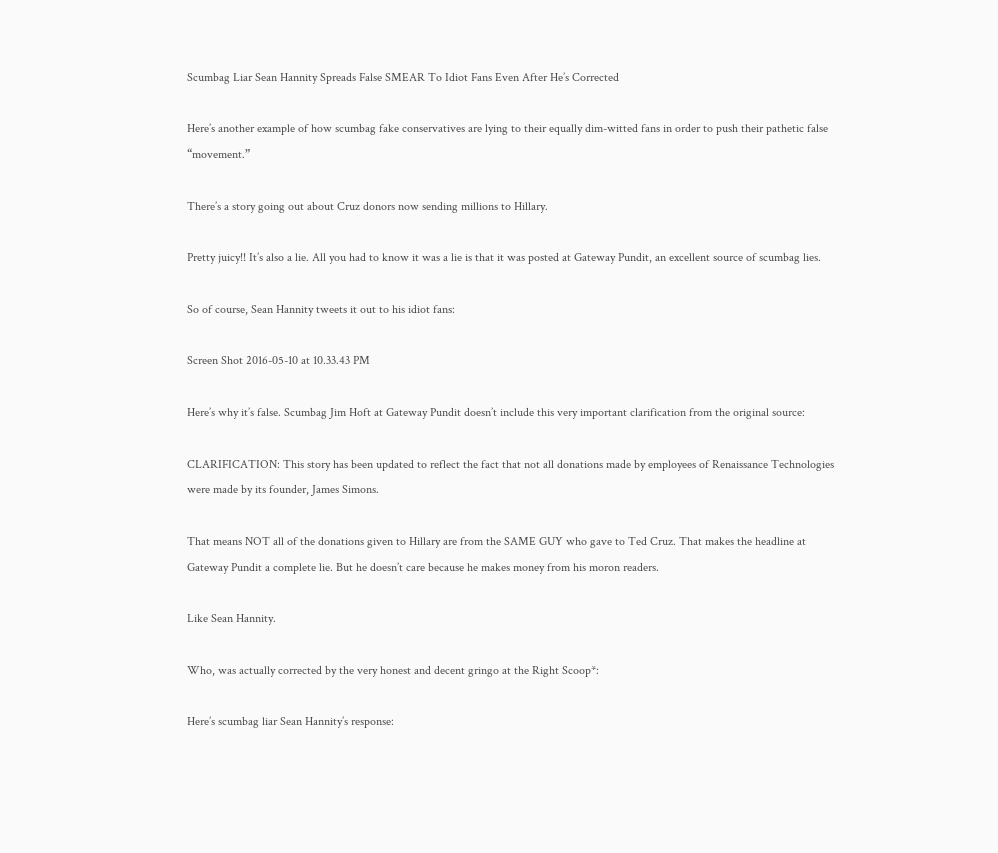Scumbag Liar Sean Hannity Spreads False SMEAR To Idiot Fans Even After He’s Corrected

Here’s another example of how scumbag fake conservatives are lying to their equally dim-witted fans in order to push their pathetic false “movement.”

There’s a story going out about Cruz donors now sending millions to Hillary.

Pretty juicy!! It’s also a lie. All you had to know it was a lie is that it was posted at Gateway Pundit, an excellent source of scumbag lies.

So of course, Sean Hannity tweets it out to his idiot fans:

Screen Shot 2016-05-10 at 10.33.43 PM

Here’s why it’s false. Scumbag Jim Hoft at Gateway Pundit doesn’t include this very important clarification from the original source:

CLARIFICATION: This story has been updated to reflect the fact that not all donations made by employees of Renaissance Technologies were made by its founder, James Simons.

That means NOT all of the donations given to Hillary are from the SAME GUY who gave to Ted Cruz. That makes the headline at Gateway Pundit a complete lie. But he doesn’t care because he makes money from his moron readers.

Like Sean Hannity.

Who, was actually corrected by the very honest and decent gringo at the Right Scoop*:

Here’s scumbag liar Sean Hannity’s response: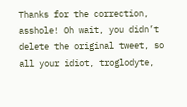Thanks for the correction, asshole! Oh wait, you didn’t delete the original tweet, so all your idiot, troglodyte,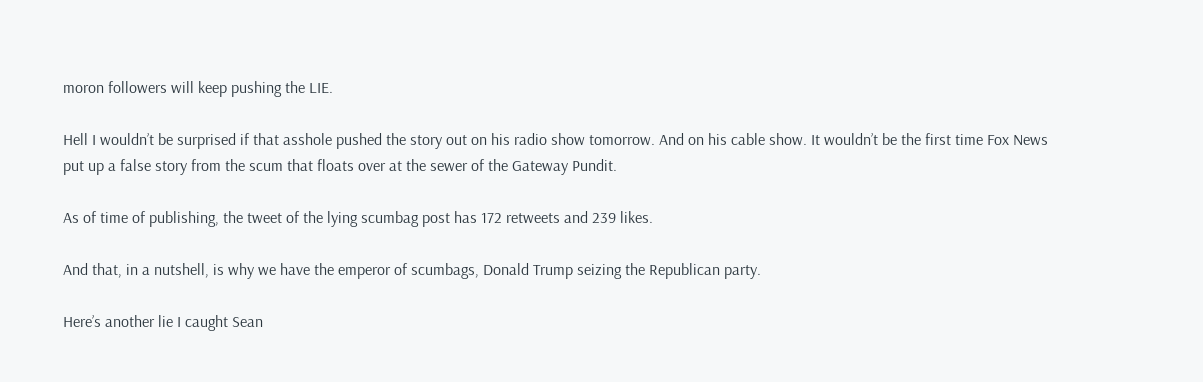moron followers will keep pushing the LIE.

Hell I wouldn’t be surprised if that asshole pushed the story out on his radio show tomorrow. And on his cable show. It wouldn’t be the first time Fox News put up a false story from the scum that floats over at the sewer of the Gateway Pundit.

As of time of publishing, the tweet of the lying scumbag post has 172 retweets and 239 likes.

And that, in a nutshell, is why we have the emperor of scumbags, Donald Trump seizing the Republican party.

Here’s another lie I caught Sean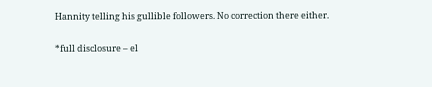Hannity telling his gullible followers. No correction there either.

*full disclosure – el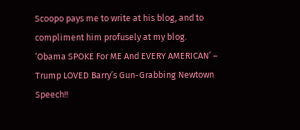Scoopo pays me to write at his blog, and to compliment him profusely at my blog.
‘Obama SPOKE For ME And EVERY AMERICAN’ – Trump LOVED Barry’s Gun-Grabbing Newtown Speech!!